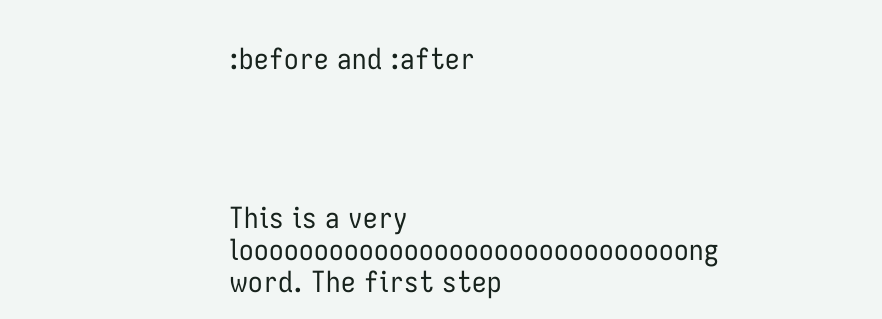:before and :after




This is a very loooooooooooooooooooooooooooooong word. The first step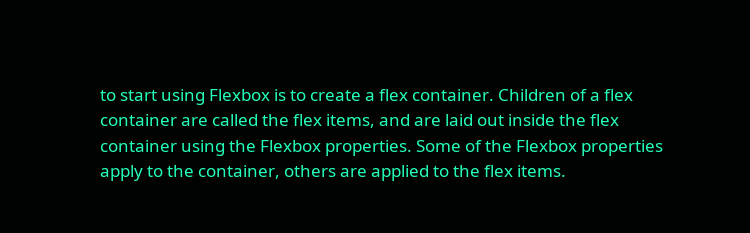to start using Flexbox is to create a flex container. Children of a flex container are called the flex items, and are laid out inside the flex container using the Flexbox properties. Some of the Flexbox properties apply to the container, others are applied to the flex items.